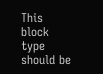This block type should be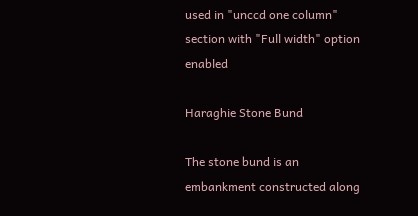used in "unccd one column" section with "Full width" option enabled

Haraghie Stone Bund

The stone bund is an embankment constructed along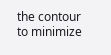the contour to minimize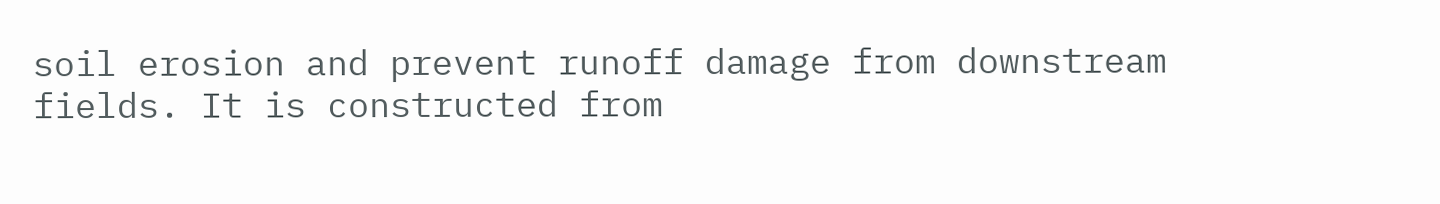soil erosion and prevent runoff damage from downstream fields. It is constructed from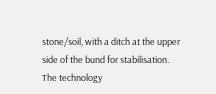stone/soil, with a ditch at the upper side of the bund for stabilisation. The technology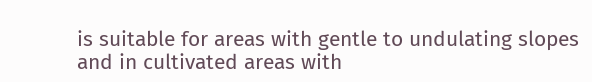is suitable for areas with gentle to undulating slopes and in cultivated areas with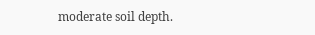moderate soil depth.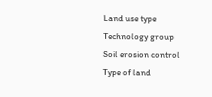Land use type
Technology group
Soil erosion control
Type of land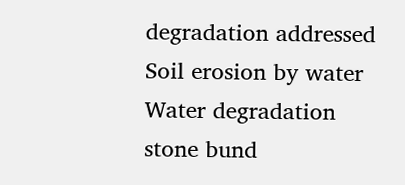degradation addressed
Soil erosion by water
Water degradation
stone bund